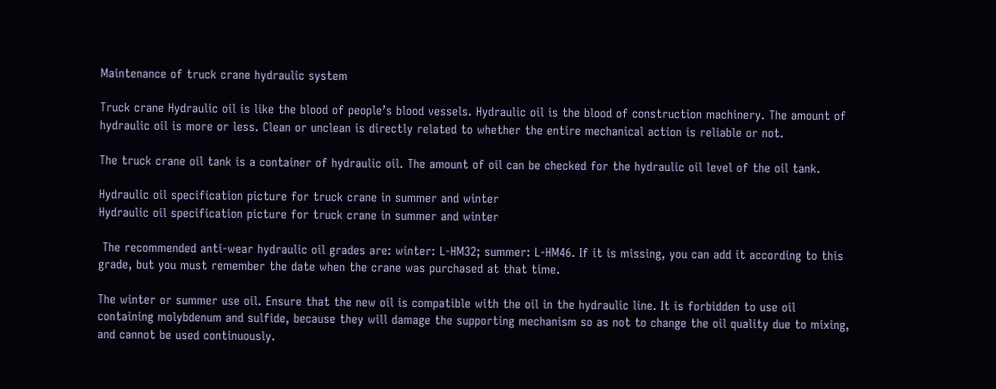Maintenance of truck crane hydraulic system

Truck crane Hydraulic oil is like the blood of people’s blood vessels. Hydraulic oil is the blood of construction machinery. The amount of hydraulic oil is more or less. Clean or unclean is directly related to whether the entire mechanical action is reliable or not.

The truck crane oil tank is a container of hydraulic oil. The amount of oil can be checked for the hydraulic oil level of the oil tank.

Hydraulic oil specification picture for truck crane in summer and winter
Hydraulic oil specification picture for truck crane in summer and winter

 The recommended anti-wear hydraulic oil grades are: winter: L-HM32; summer: L-HM46. If it is missing, you can add it according to this grade, but you must remember the date when the crane was purchased at that time.

The winter or summer use oil. Ensure that the new oil is compatible with the oil in the hydraulic line. It is forbidden to use oil containing molybdenum and sulfide, because they will damage the supporting mechanism so as not to change the oil quality due to mixing, and cannot be used continuously.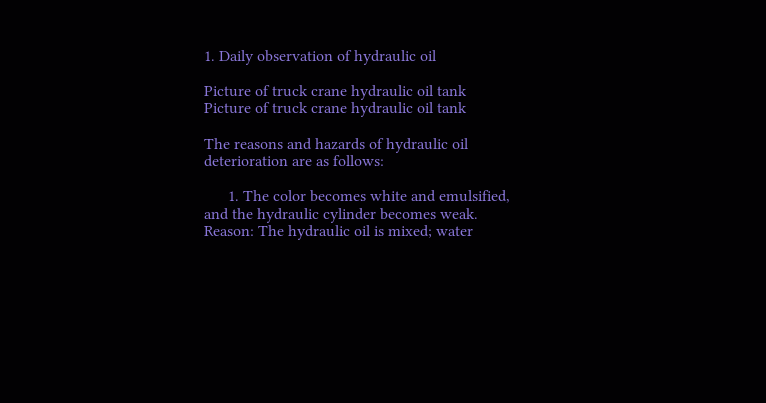1. Daily observation of hydraulic oil

Picture of truck crane hydraulic oil tank
Picture of truck crane hydraulic oil tank

The reasons and hazards of hydraulic oil deterioration are as follows:

      1. The color becomes white and emulsified, and the hydraulic cylinder becomes weak. Reason: The hydraulic oil is mixed; water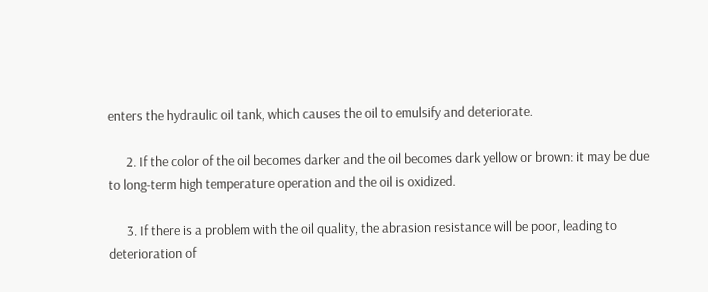enters the hydraulic oil tank, which causes the oil to emulsify and deteriorate.

      2. If the color of the oil becomes darker and the oil becomes dark yellow or brown: it may be due to long-term high temperature operation and the oil is oxidized.

      3. If there is a problem with the oil quality, the abrasion resistance will be poor, leading to deterioration of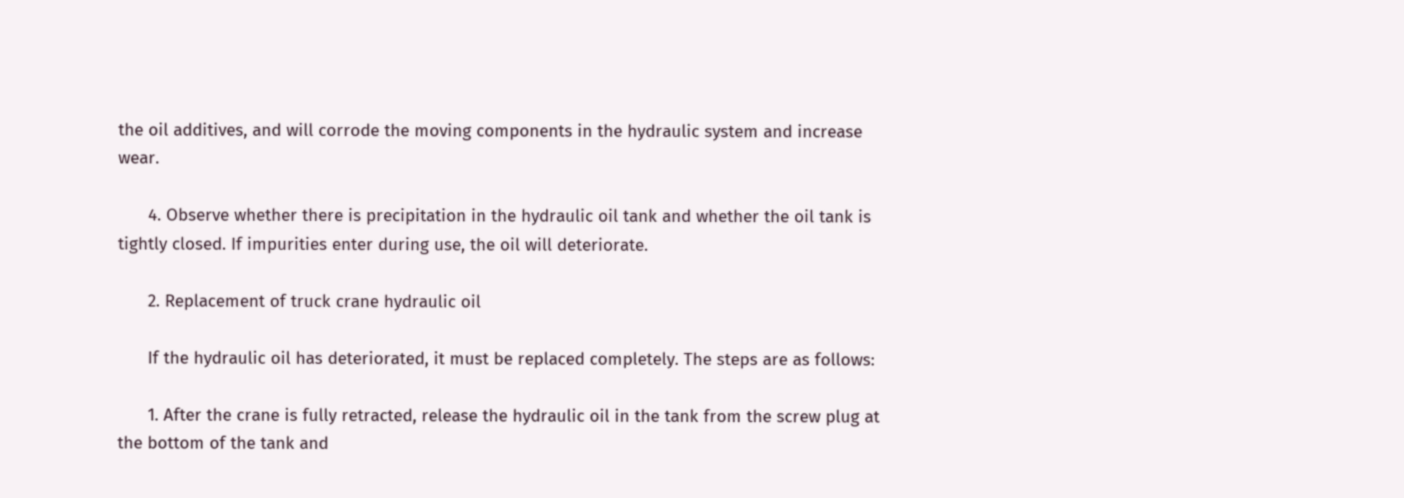the oil additives, and will corrode the moving components in the hydraulic system and increase wear.

      4. Observe whether there is precipitation in the hydraulic oil tank and whether the oil tank is tightly closed. If impurities enter during use, the oil will deteriorate.

      2. Replacement of truck crane hydraulic oil

      If the hydraulic oil has deteriorated, it must be replaced completely. The steps are as follows:

      1. After the crane is fully retracted, release the hydraulic oil in the tank from the screw plug at the bottom of the tank and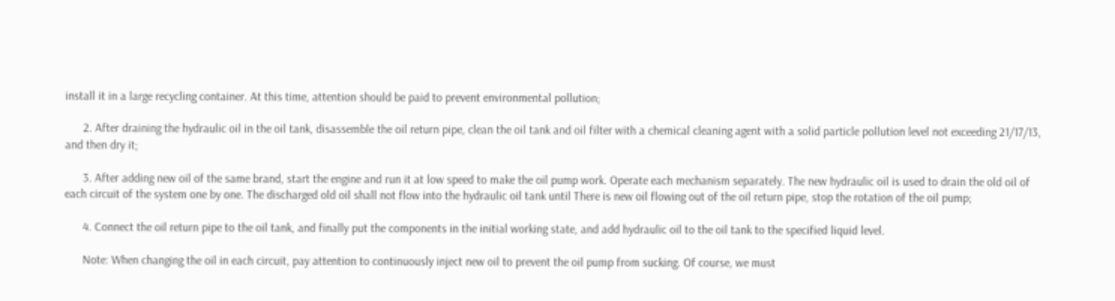install it in a large recycling container. At this time, attention should be paid to prevent environmental pollution;

      2. After draining the hydraulic oil in the oil tank, disassemble the oil return pipe, clean the oil tank and oil filter with a chemical cleaning agent with a solid particle pollution level not exceeding 21/17/13, and then dry it;

      3. After adding new oil of the same brand, start the engine and run it at low speed to make the oil pump work. Operate each mechanism separately. The new hydraulic oil is used to drain the old oil of each circuit of the system one by one. The discharged old oil shall not flow into the hydraulic oil tank until There is new oil flowing out of the oil return pipe, stop the rotation of the oil pump;

      4. Connect the oil return pipe to the oil tank, and finally put the components in the initial working state, and add hydraulic oil to the oil tank to the specified liquid level.

      Note: When changing the oil in each circuit, pay attention to continuously inject new oil to prevent the oil pump from sucking. Of course, we must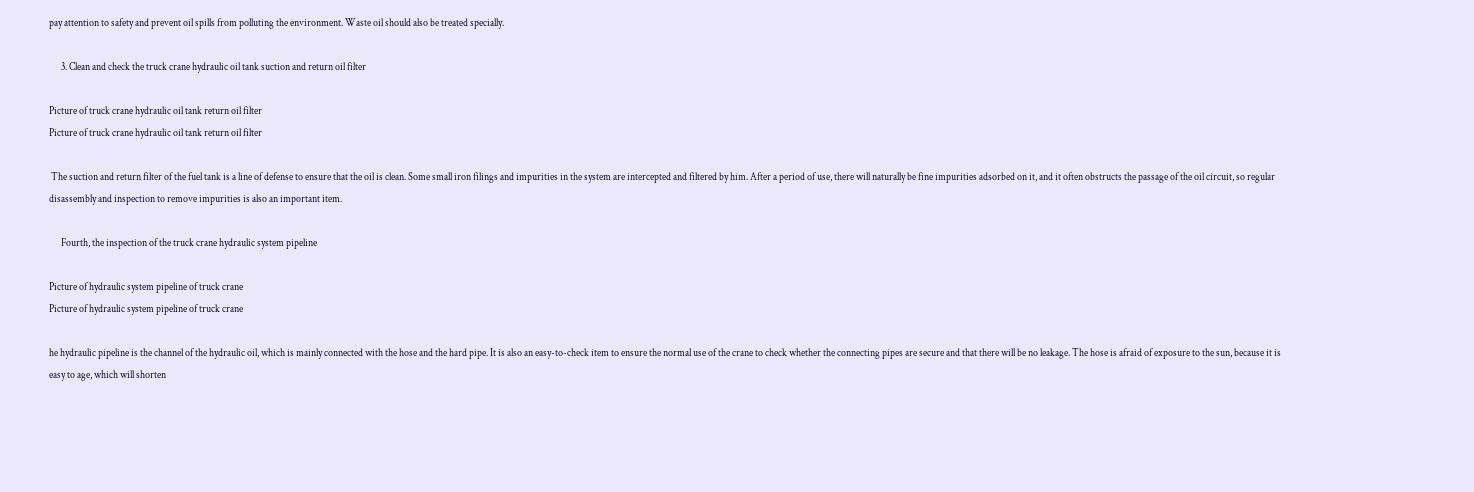pay attention to safety and prevent oil spills from polluting the environment. Waste oil should also be treated specially.

      3. Clean and check the truck crane hydraulic oil tank suction and return oil filter

Picture of truck crane hydraulic oil tank return oil filter
Picture of truck crane hydraulic oil tank return oil filter

 The suction and return filter of the fuel tank is a line of defense to ensure that the oil is clean. Some small iron filings and impurities in the system are intercepted and filtered by him. After a period of use, there will naturally be fine impurities adsorbed on it, and it often obstructs the passage of the oil circuit, so regular disassembly and inspection to remove impurities is also an important item.

      Fourth, the inspection of the truck crane hydraulic system pipeline

Picture of hydraulic system pipeline of truck crane
Picture of hydraulic system pipeline of truck crane

he hydraulic pipeline is the channel of the hydraulic oil, which is mainly connected with the hose and the hard pipe. It is also an easy-to-check item to ensure the normal use of the crane to check whether the connecting pipes are secure and that there will be no leakage. The hose is afraid of exposure to the sun, because it is easy to age, which will shorten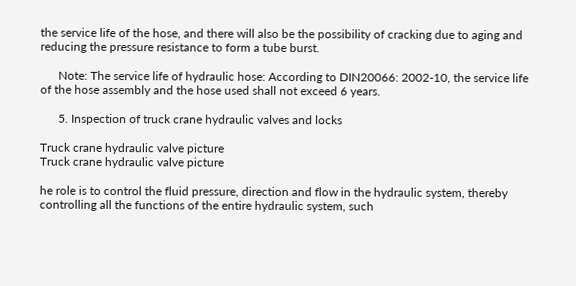the service life of the hose, and there will also be the possibility of cracking due to aging and reducing the pressure resistance to form a tube burst.

      Note: The service life of hydraulic hose: According to DIN20066: 2002-10, the service life of the hose assembly and the hose used shall not exceed 6 years.

      5. Inspection of truck crane hydraulic valves and locks

Truck crane hydraulic valve picture
Truck crane hydraulic valve picture

he role is to control the fluid pressure, direction and flow in the hydraulic system, thereby controlling all the functions of the entire hydraulic system, such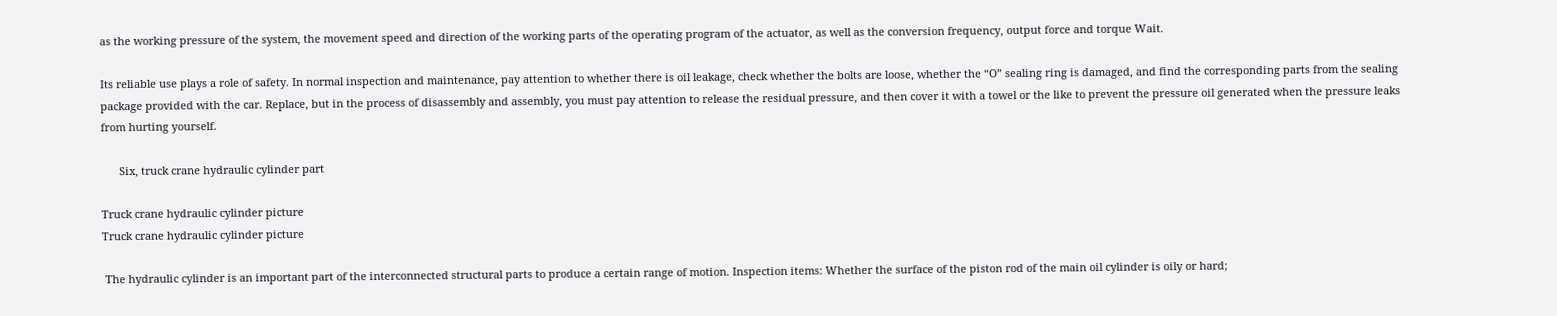as the working pressure of the system, the movement speed and direction of the working parts of the operating program of the actuator, as well as the conversion frequency, output force and torque Wait.

Its reliable use plays a role of safety. In normal inspection and maintenance, pay attention to whether there is oil leakage, check whether the bolts are loose, whether the “O” sealing ring is damaged, and find the corresponding parts from the sealing package provided with the car. Replace, but in the process of disassembly and assembly, you must pay attention to release the residual pressure, and then cover it with a towel or the like to prevent the pressure oil generated when the pressure leaks from hurting yourself.

      Six, truck crane hydraulic cylinder part

Truck crane hydraulic cylinder picture
Truck crane hydraulic cylinder picture

 The hydraulic cylinder is an important part of the interconnected structural parts to produce a certain range of motion. Inspection items: Whether the surface of the piston rod of the main oil cylinder is oily or hard;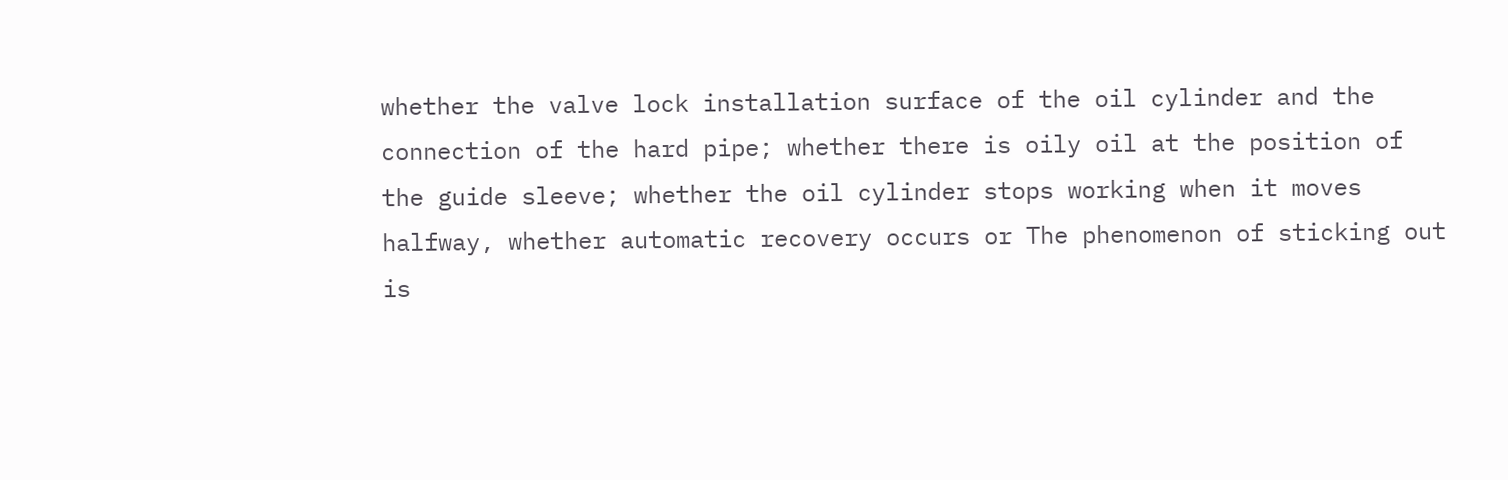whether the valve lock installation surface of the oil cylinder and the connection of the hard pipe; whether there is oily oil at the position of the guide sleeve; whether the oil cylinder stops working when it moves halfway, whether automatic recovery occurs or The phenomenon of sticking out is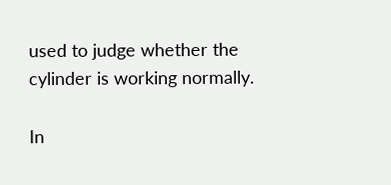used to judge whether the cylinder is working normally.

In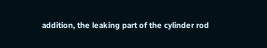addition, the leaking part of the cylinder rod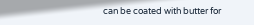can be coated with butter for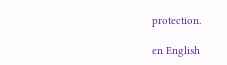protection.

en English